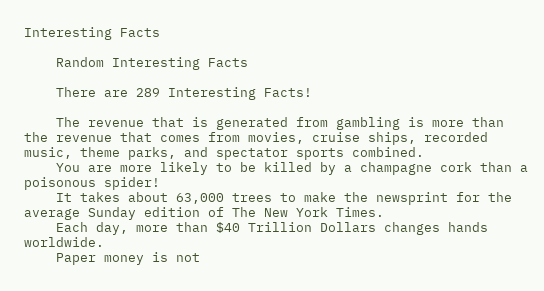Interesting Facts

    Random Interesting Facts

    There are 289 Interesting Facts!

    The revenue that is generated from gambling is more than the revenue that comes from movies, cruise ships, recorded music, theme parks, and spectator sports combined.
    You are more likely to be killed by a champagne cork than a poisonous spider!
    It takes about 63,000 trees to make the newsprint for the average Sunday edition of The New York Times.
    Each day, more than $40 Trillion Dollars changes hands worldwide.
    Paper money is not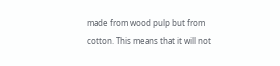made from wood pulp but from cotton. This means that it will not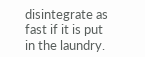disintegrate as fast if it is put in the laundry.